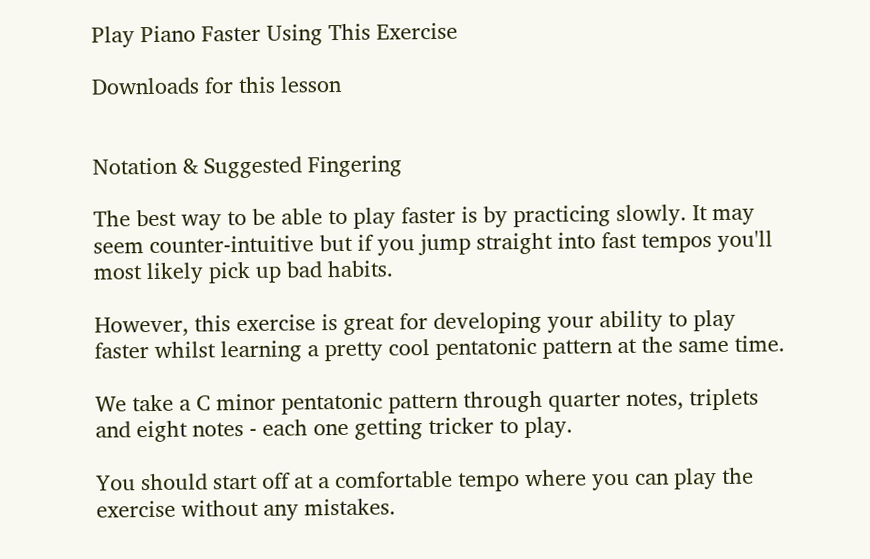Play Piano Faster Using This Exercise

Downloads for this lesson


Notation & Suggested Fingering

The best way to be able to play faster is by practicing slowly. It may seem counter-intuitive but if you jump straight into fast tempos you'll most likely pick up bad habits.

However, this exercise is great for developing your ability to play faster whilst learning a pretty cool pentatonic pattern at the same time.

We take a C minor pentatonic pattern through quarter notes, triplets and eight notes - each one getting tricker to play.

You should start off at a comfortable tempo where you can play the exercise without any mistakes.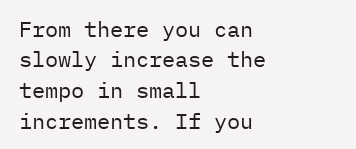From there you can slowly increase the tempo in small increments. If you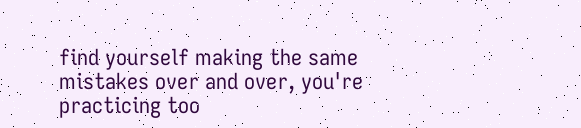find yourself making the same mistakes over and over, you're practicing too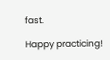fast.

Happy practicing!